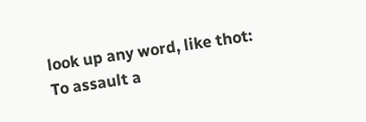look up any word, like thot:
To assault a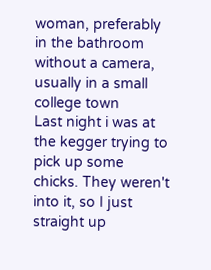woman, preferably in the bathroom without a camera, usually in a small college town
Last night i was at the kegger trying to pick up some chicks. They weren't into it, so I just straight up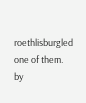roethlisburgled one of them.
by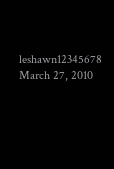leshawn12345678 March 27, 2010